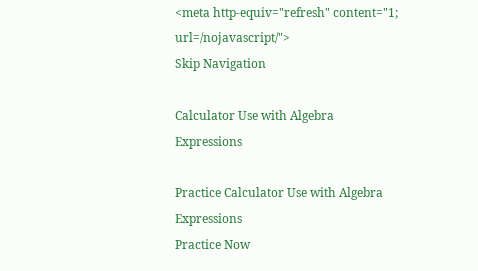<meta http-equiv="refresh" content="1; url=/nojavascript/">
Skip Navigation

Calculator Use with Algebra Expressions

Practice Calculator Use with Algebra Expressions
Practice Now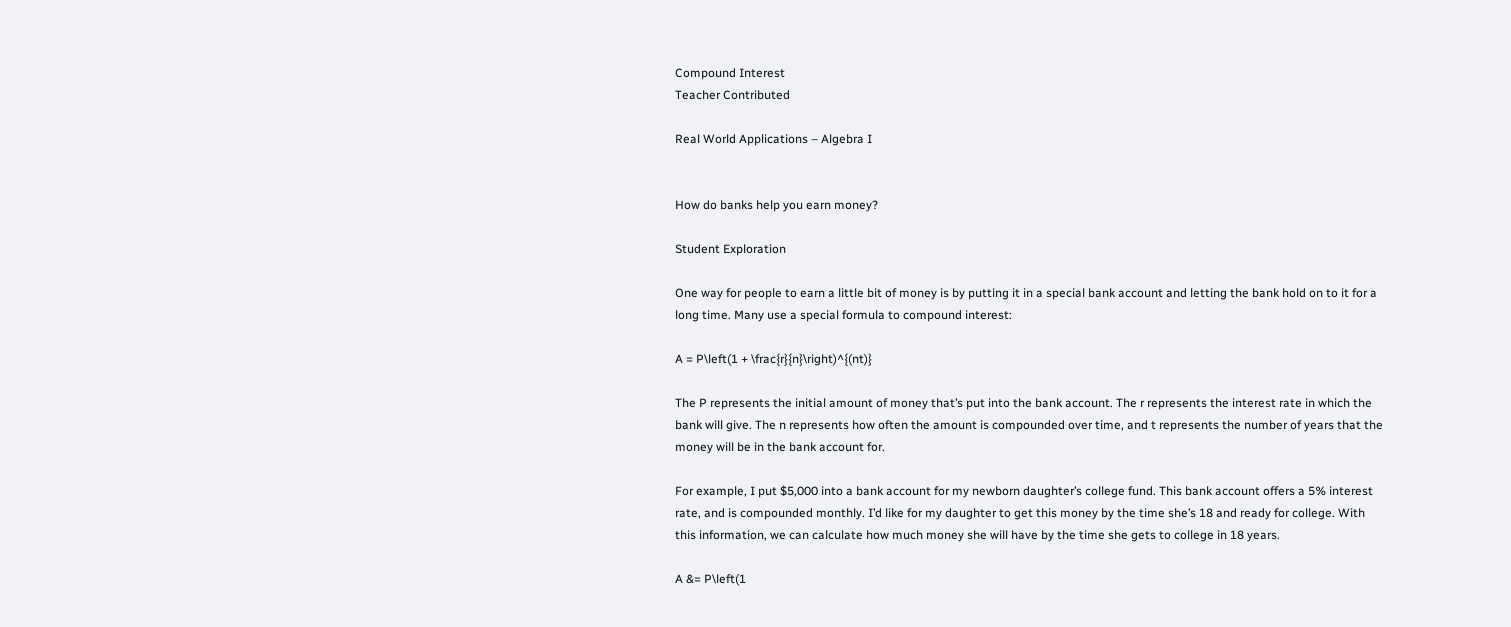Compound Interest
Teacher Contributed

Real World Applications – Algebra I


How do banks help you earn money?

Student Exploration

One way for people to earn a little bit of money is by putting it in a special bank account and letting the bank hold on to it for a long time. Many use a special formula to compound interest:

A = P\left(1 + \frac{r}{n}\right)^{(nt)}

The P represents the initial amount of money that’s put into the bank account. The r represents the interest rate in which the bank will give. The n represents how often the amount is compounded over time, and t represents the number of years that the money will be in the bank account for.

For example, I put $5,000 into a bank account for my newborn daughter’s college fund. This bank account offers a 5% interest rate, and is compounded monthly. I’d like for my daughter to get this money by the time she’s 18 and ready for college. With this information, we can calculate how much money she will have by the time she gets to college in 18 years.

A &= P\left(1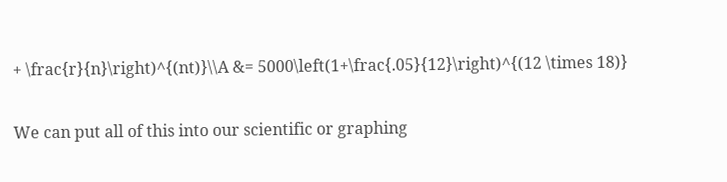+ \frac{r}{n}\right)^{(nt)}\\A &= 5000\left(1+\frac{.05}{12}\right)^{(12 \times 18)}

We can put all of this into our scientific or graphing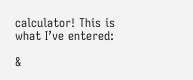calculator! This is what I’ve entered:

&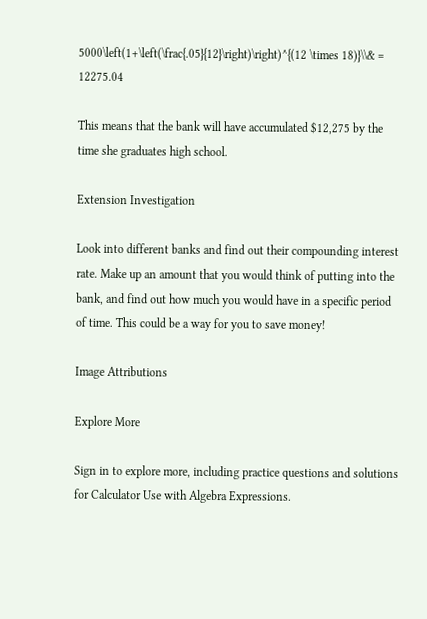5000\left(1+\left(\frac{.05}{12}\right)\right)^{(12 \times 18)}\\& = 12275.04

This means that the bank will have accumulated $12,275 by the time she graduates high school.

Extension Investigation

Look into different banks and find out their compounding interest rate. Make up an amount that you would think of putting into the bank, and find out how much you would have in a specific period of time. This could be a way for you to save money!

Image Attributions

Explore More

Sign in to explore more, including practice questions and solutions for Calculator Use with Algebra Expressions.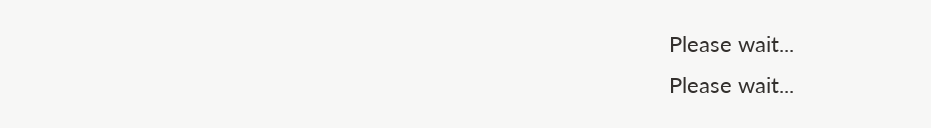Please wait...
Please wait...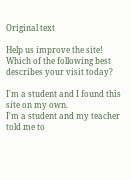Original text

Help us improve the site! Which of the following best describes your visit today?

I'm a student and I found this site on my own.
I'm a student and my teacher told me to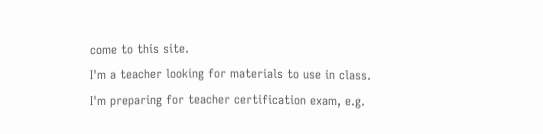come to this site.
I'm a teacher looking for materials to use in class.
I'm preparing for teacher certification exam, e.g.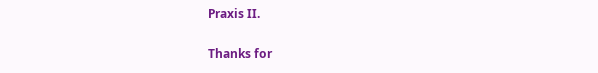Praxis II.

Thanks for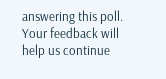answering this poll. Your feedback will help us continue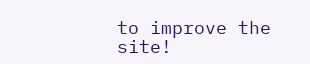to improve the site!